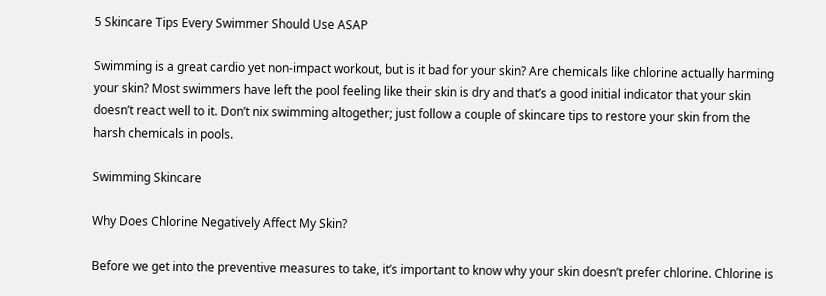5 Skincare Tips Every Swimmer Should Use ASAP

Swimming is a great cardio yet non-impact workout, but is it bad for your skin? Are chemicals like chlorine actually harming your skin? Most swimmers have left the pool feeling like their skin is dry and that’s a good initial indicator that your skin doesn’t react well to it. Don’t nix swimming altogether; just follow a couple of skincare tips to restore your skin from the harsh chemicals in pools.

Swimming Skincare

Why Does Chlorine Negatively Affect My Skin?

Before we get into the preventive measures to take, it’s important to know why your skin doesn’t prefer chlorine. Chlorine is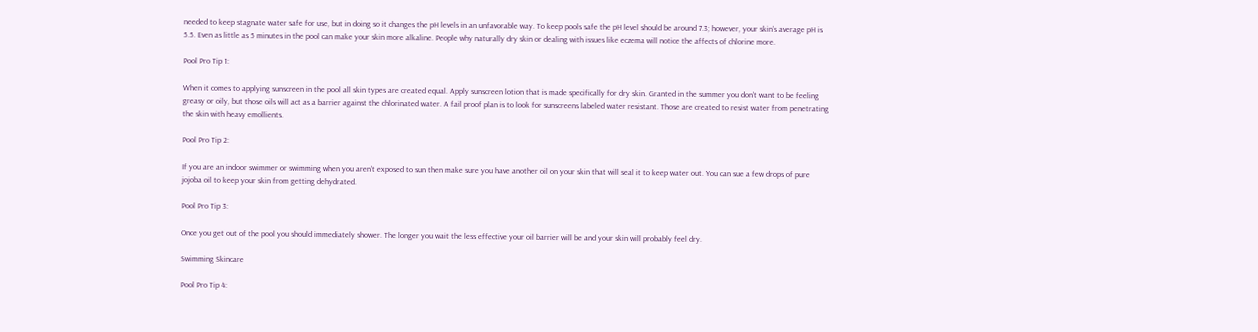needed to keep stagnate water safe for use, but in doing so it changes the pH levels in an unfavorable way. To keep pools safe the pH level should be around 7.3; however, your skin’s average pH is 5.5. Even as little as 5 minutes in the pool can make your skin more alkaline. People why naturally dry skin or dealing with issues like eczema will notice the affects of chlorine more.

Pool Pro Tip 1:

When it comes to applying sunscreen in the pool all skin types are created equal. Apply sunscreen lotion that is made specifically for dry skin. Granted in the summer you don’t want to be feeling greasy or oily, but those oils will act as a barrier against the chlorinated water. A fail proof plan is to look for sunscreens labeled water resistant. Those are created to resist water from penetrating the skin with heavy emollients.

Pool Pro Tip 2:

If you are an indoor swimmer or swimming when you aren’t exposed to sun then make sure you have another oil on your skin that will seal it to keep water out. You can sue a few drops of pure jojoba oil to keep your skin from getting dehydrated.

Pool Pro Tip 3:

Once you get out of the pool you should immediately shower. The longer you wait the less effective your oil barrier will be and your skin will probably feel dry.

Swimming Skincare

Pool Pro Tip 4: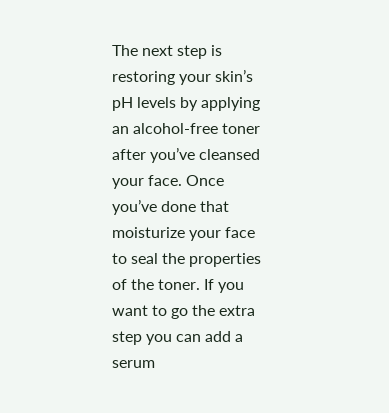The next step is restoring your skin’s pH levels by applying an alcohol-free toner after you’ve cleansed your face. Once you’ve done that moisturize your face to seal the properties of the toner. If you want to go the extra step you can add a serum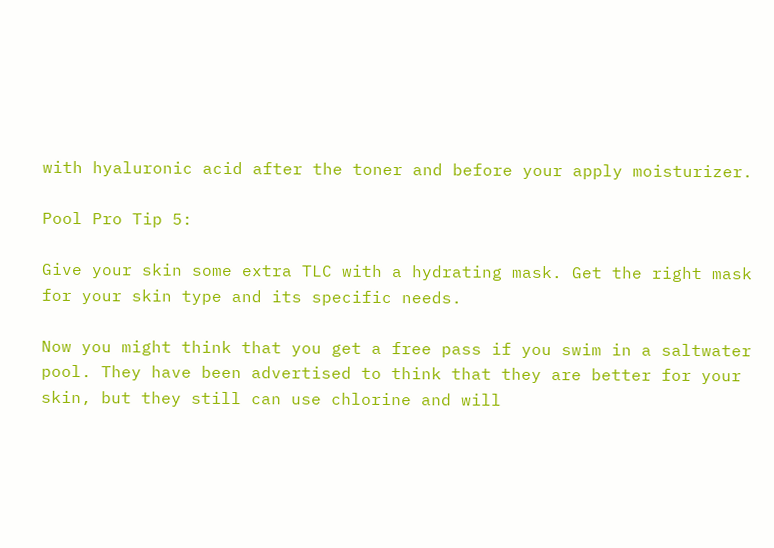with hyaluronic acid after the toner and before your apply moisturizer.

Pool Pro Tip 5:

Give your skin some extra TLC with a hydrating mask. Get the right mask for your skin type and its specific needs.

Now you might think that you get a free pass if you swim in a saltwater pool. They have been advertised to think that they are better for your skin, but they still can use chlorine and will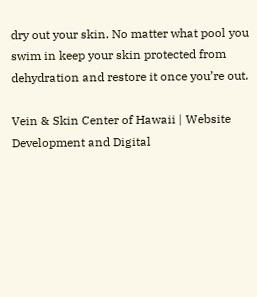dry out your skin. No matter what pool you swim in keep your skin protected from dehydration and restore it once you’re out.

Vein & Skin Center of Hawaii | Website Development and Digital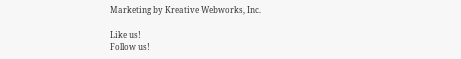Marketing by Kreative Webworks, Inc.

Like us!
Follow us!